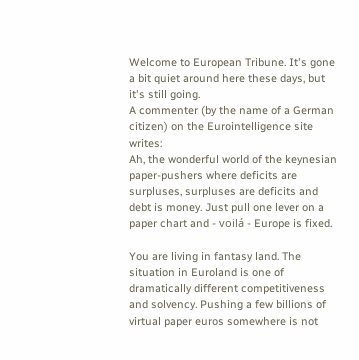Welcome to European Tribune. It's gone a bit quiet around here these days, but it's still going.
A commenter (by the name of a German citizen) on the Eurointelligence site writes:
Ah, the wonderful world of the keynesian paper-pushers where deficits are surpluses, surpluses are deficits and debt is money. Just pull one lever on a paper chart and - voilá - Europe is fixed.

You are living in fantasy land. The situation in Euroland is one of dramatically different competitiveness and solvency. Pushing a few billions of virtual paper euros somewhere is not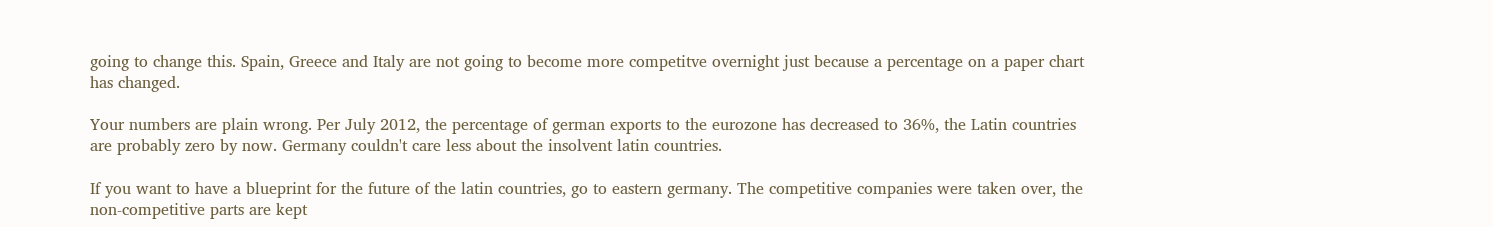going to change this. Spain, Greece and Italy are not going to become more competitve overnight just because a percentage on a paper chart has changed.

Your numbers are plain wrong. Per July 2012, the percentage of german exports to the eurozone has decreased to 36%, the Latin countries are probably zero by now. Germany couldn't care less about the insolvent latin countries.

If you want to have a blueprint for the future of the latin countries, go to eastern germany. The competitive companies were taken over, the non-competitive parts are kept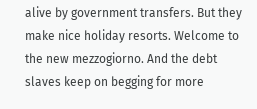alive by government transfers. But they make nice holiday resorts. Welcome to the new mezzogiorno. And the debt slaves keep on begging for more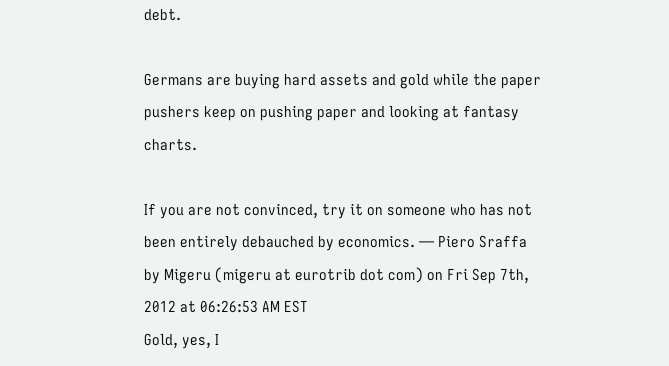debt.

Germans are buying hard assets and gold while the paper pushers keep on pushing paper and looking at fantasy charts.

If you are not convinced, try it on someone who has not been entirely debauched by economics. — Piero Sraffa
by Migeru (migeru at eurotrib dot com) on Fri Sep 7th, 2012 at 06:26:53 AM EST
Gold, yes, I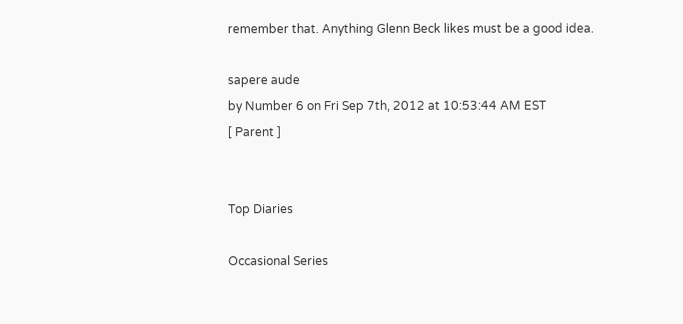remember that. Anything Glenn Beck likes must be a good idea.

sapere aude
by Number 6 on Fri Sep 7th, 2012 at 10:53:44 AM EST
[ Parent ]


Top Diaries

Occasional Series